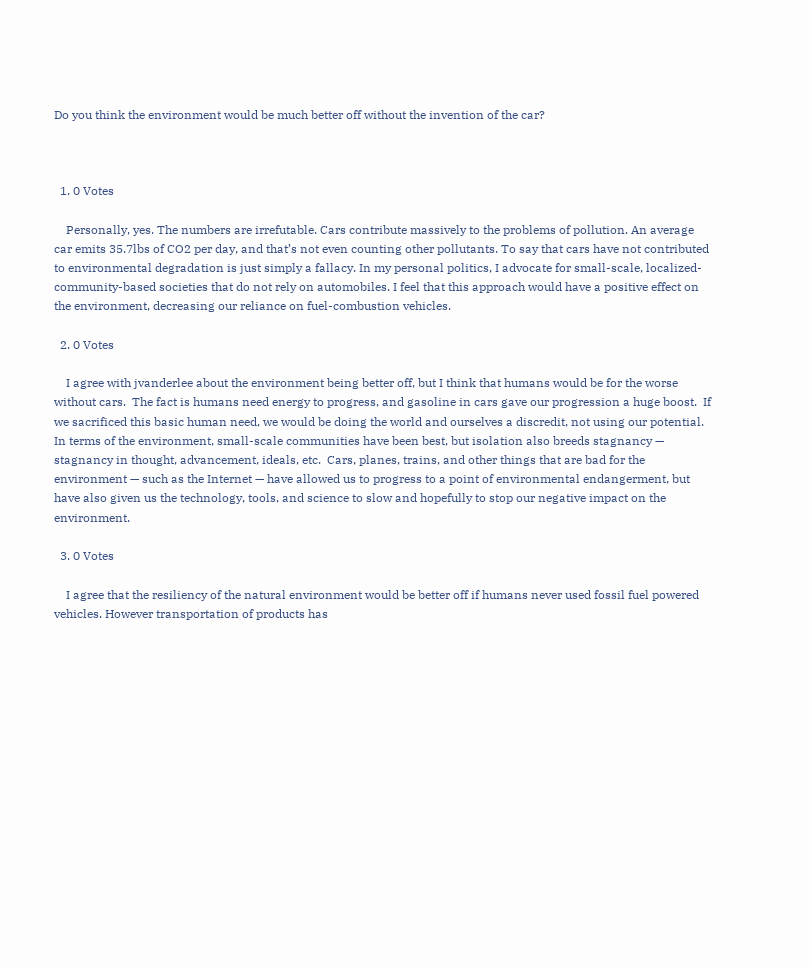Do you think the environment would be much better off without the invention of the car?



  1. 0 Votes

    Personally, yes. The numbers are irrefutable. Cars contribute massively to the problems of pollution. An average car emits 35.7lbs of CO2 per day, and that’s not even counting other pollutants. To say that cars have not contributed to environmental degradation is just simply a fallacy. In my personal politics, I advocate for small-scale, localized-community-based societies that do not rely on automobiles. I feel that this approach would have a positive effect on the environment, decreasing our reliance on fuel-combustion vehicles.

  2. 0 Votes

    I agree with jvanderlee about the environment being better off, but I think that humans would be for the worse without cars.  The fact is humans need energy to progress, and gasoline in cars gave our progression a huge boost.  If we sacrificed this basic human need, we would be doing the world and ourselves a discredit, not using our potential.  In terms of the environment, small-scale communities have been best, but isolation also breeds stagnancy — stagnancy in thought, advancement, ideals, etc.  Cars, planes, trains, and other things that are bad for the environment — such as the Internet — have allowed us to progress to a point of environmental endangerment, but have also given us the technology, tools, and science to slow and hopefully to stop our negative impact on the environment.

  3. 0 Votes

    I agree that the resiliency of the natural environment would be better off if humans never used fossil fuel powered vehicles. However transportation of products has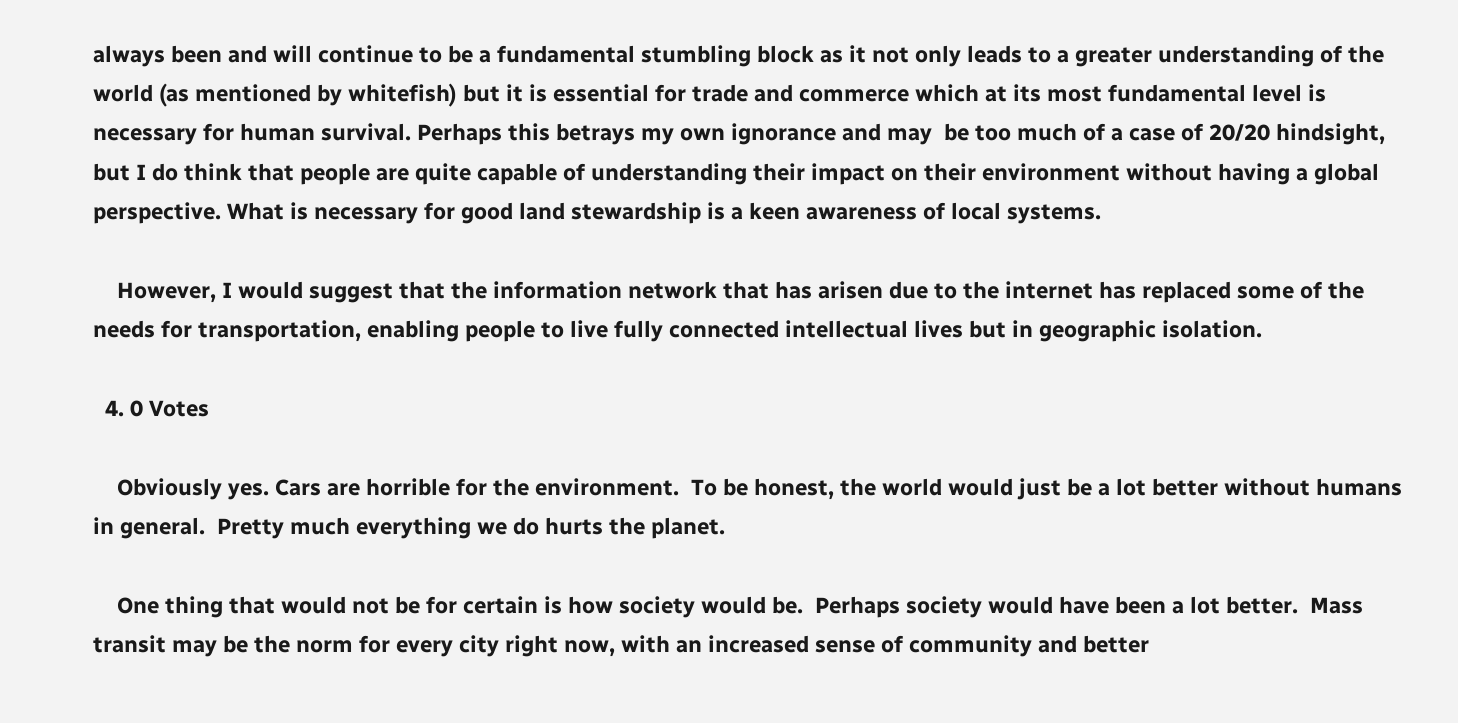always been and will continue to be a fundamental stumbling block as it not only leads to a greater understanding of the world (as mentioned by whitefish) but it is essential for trade and commerce which at its most fundamental level is necessary for human survival. Perhaps this betrays my own ignorance and may  be too much of a case of 20/20 hindsight, but I do think that people are quite capable of understanding their impact on their environment without having a global perspective. What is necessary for good land stewardship is a keen awareness of local systems.

    However, I would suggest that the information network that has arisen due to the internet has replaced some of the needs for transportation, enabling people to live fully connected intellectual lives but in geographic isolation.

  4. 0 Votes

    Obviously yes. Cars are horrible for the environment.  To be honest, the world would just be a lot better without humans in general.  Pretty much everything we do hurts the planet.

    One thing that would not be for certain is how society would be.  Perhaps society would have been a lot better.  Mass transit may be the norm for every city right now, with an increased sense of community and better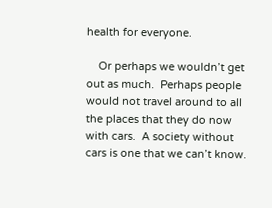health for everyone.

    Or perhaps we wouldn’t get out as much.  Perhaps people would not travel around to all the places that they do now with cars.  A society without cars is one that we can’t know.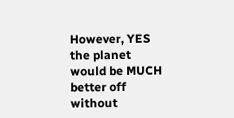However, YES the planet would be MUCH better off without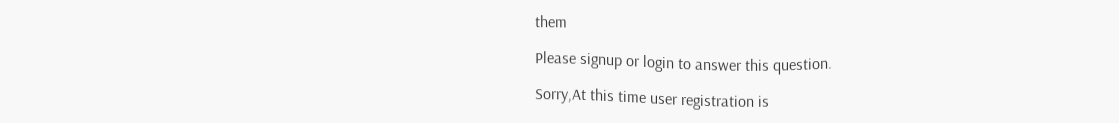them

Please signup or login to answer this question.

Sorry,At this time user registration is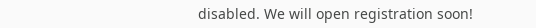disabled. We will open registration soon!